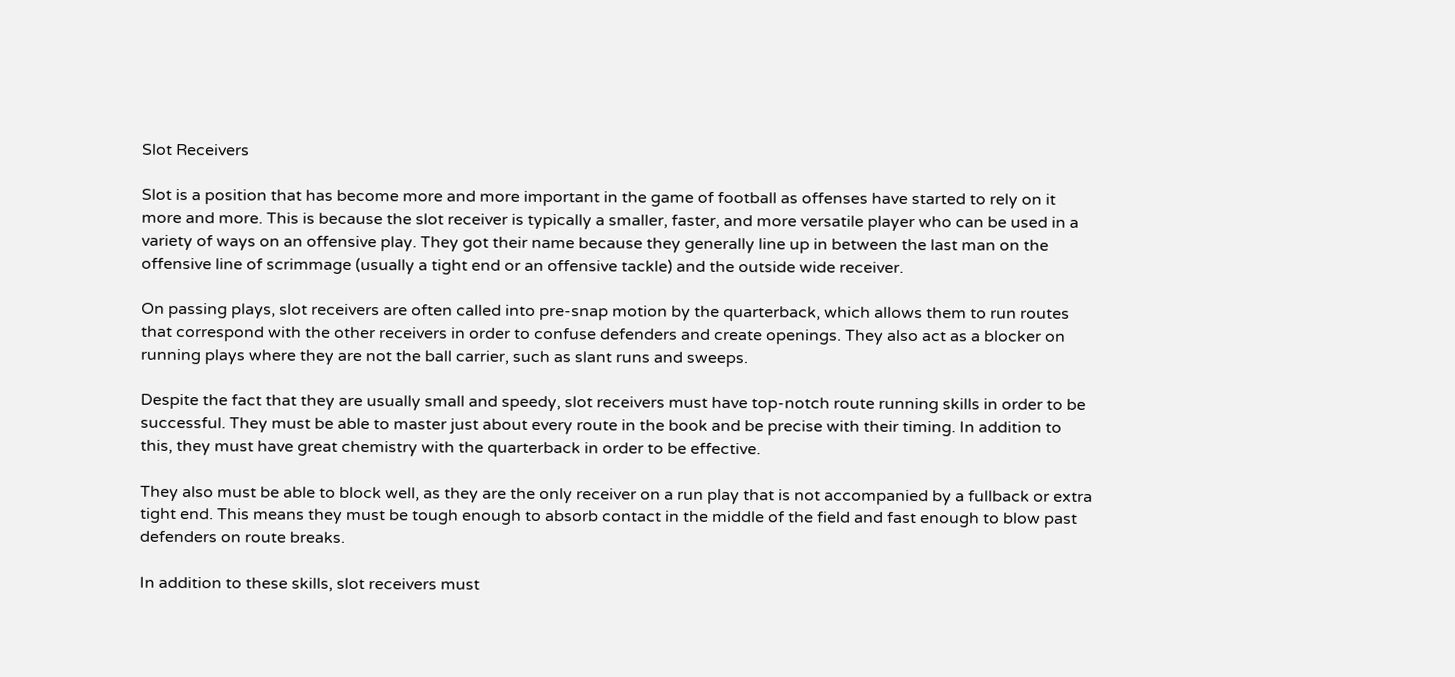Slot Receivers

Slot is a position that has become more and more important in the game of football as offenses have started to rely on it more and more. This is because the slot receiver is typically a smaller, faster, and more versatile player who can be used in a variety of ways on an offensive play. They got their name because they generally line up in between the last man on the offensive line of scrimmage (usually a tight end or an offensive tackle) and the outside wide receiver.

On passing plays, slot receivers are often called into pre-snap motion by the quarterback, which allows them to run routes that correspond with the other receivers in order to confuse defenders and create openings. They also act as a blocker on running plays where they are not the ball carrier, such as slant runs and sweeps.

Despite the fact that they are usually small and speedy, slot receivers must have top-notch route running skills in order to be successful. They must be able to master just about every route in the book and be precise with their timing. In addition to this, they must have great chemistry with the quarterback in order to be effective.

They also must be able to block well, as they are the only receiver on a run play that is not accompanied by a fullback or extra tight end. This means they must be tough enough to absorb contact in the middle of the field and fast enough to blow past defenders on route breaks.

In addition to these skills, slot receivers must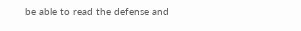be able to read the defense and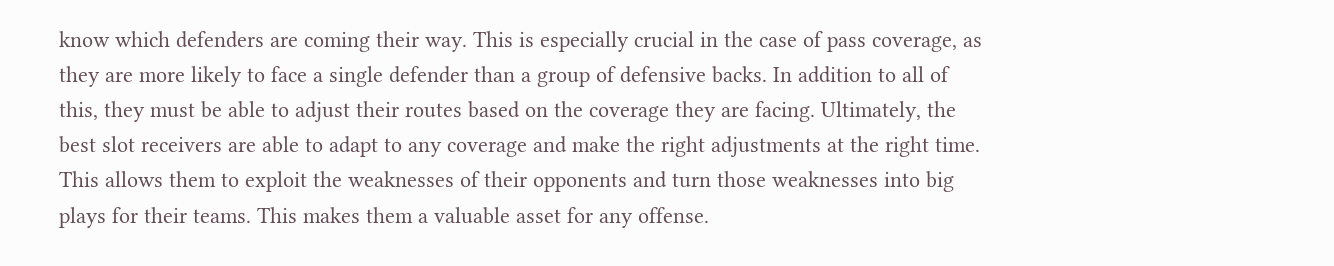know which defenders are coming their way. This is especially crucial in the case of pass coverage, as they are more likely to face a single defender than a group of defensive backs. In addition to all of this, they must be able to adjust their routes based on the coverage they are facing. Ultimately, the best slot receivers are able to adapt to any coverage and make the right adjustments at the right time. This allows them to exploit the weaknesses of their opponents and turn those weaknesses into big plays for their teams. This makes them a valuable asset for any offense.